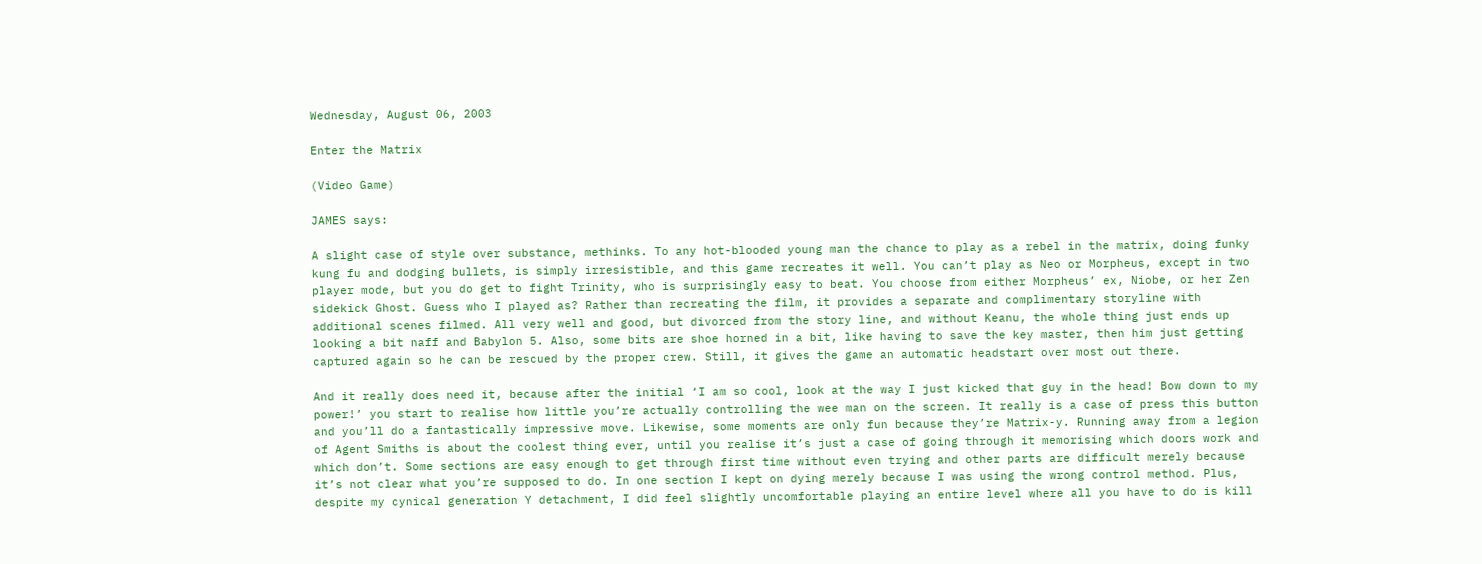Wednesday, August 06, 2003

Enter the Matrix

(Video Game)

JAMES says:

A slight case of style over substance, methinks. To any hot-blooded young man the chance to play as a rebel in the matrix, doing funky kung fu and dodging bullets, is simply irresistible, and this game recreates it well. You can’t play as Neo or Morpheus, except in two player mode, but you do get to fight Trinity, who is surprisingly easy to beat. You choose from either Morpheus’ ex, Niobe, or her Zen sidekick Ghost. Guess who I played as? Rather than recreating the film, it provides a separate and complimentary storyline with additional scenes filmed. All very well and good, but divorced from the story line, and without Keanu, the whole thing just ends up looking a bit naff and Babylon 5. Also, some bits are shoe horned in a bit, like having to save the key master, then him just getting captured again so he can be rescued by the proper crew. Still, it gives the game an automatic headstart over most out there.

And it really does need it, because after the initial ‘I am so cool, look at the way I just kicked that guy in the head! Bow down to my power!’ you start to realise how little you’re actually controlling the wee man on the screen. It really is a case of press this button and you’ll do a fantastically impressive move. Likewise, some moments are only fun because they’re Matrix-y. Running away from a legion of Agent Smiths is about the coolest thing ever, until you realise it’s just a case of going through it memorising which doors work and which don’t. Some sections are easy enough to get through first time without even trying and other parts are difficult merely because it’s not clear what you’re supposed to do. In one section I kept on dying merely because I was using the wrong control method. Plus, despite my cynical generation Y detachment, I did feel slightly uncomfortable playing an entire level where all you have to do is kill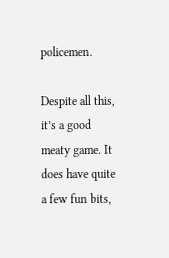policemen.

Despite all this, it’s a good meaty game. It does have quite a few fun bits,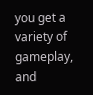you get a variety of gameplay, and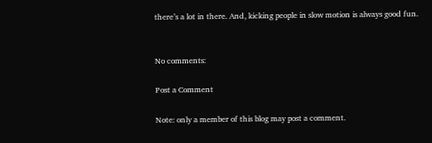there’s a lot in there. And, kicking people in slow motion is always good fun.


No comments:

Post a Comment

Note: only a member of this blog may post a comment.